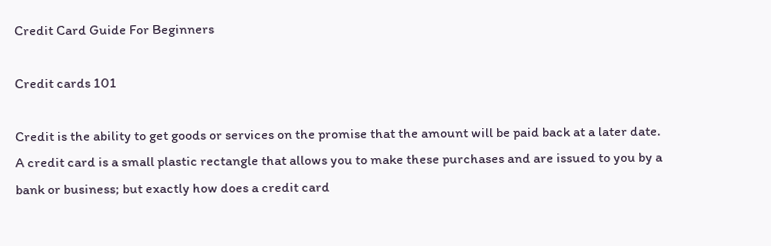Credit Card Guide For Beginners

Credit cards 101

Credit is the ability to get goods or services on the promise that the amount will be paid back at a later date. A credit card is a small plastic rectangle that allows you to make these purchases and are issued to you by a bank or business; but exactly how does a credit card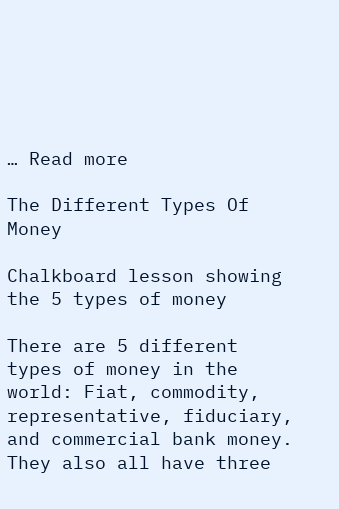… Read more

The Different Types Of Money

Chalkboard lesson showing the 5 types of money

There are 5 different types of money in the world: Fiat, commodity, representative, fiduciary, and commercial bank money. They also all have three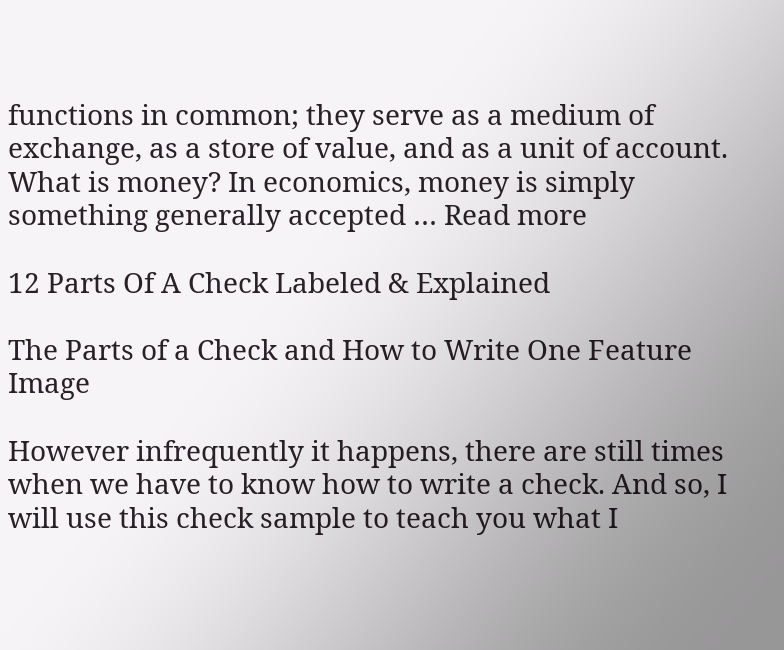functions in common; they serve as a medium of exchange, as a store of value, and as a unit of account. What is money? In economics, money is simply something generally accepted … Read more

12 Parts Of A Check Labeled & Explained

The Parts of a Check and How to Write One Feature Image

However infrequently it happens, there are still times when we have to know how to write a check. And so, I will use this check sample to teach you what I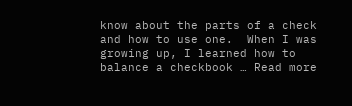know about the parts of a check and how to use one.  When I was growing up, I learned how to balance a checkbook … Read more